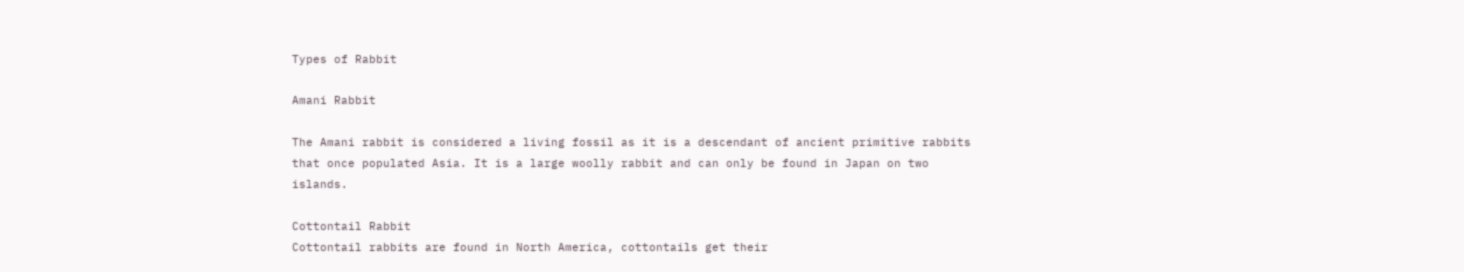Types of Rabbit

Amani Rabbit

The Amani rabbit is considered a living fossil as it is a descendant of ancient primitive rabbits that once populated Asia. It is a large woolly rabbit and can only be found in Japan on two islands.

Cottontail Rabbit
Cottontail rabbits are found in North America, cottontails get their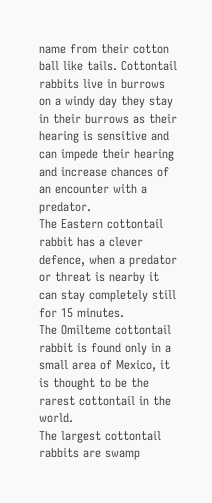name from their cotton ball like tails. Cottontail rabbits live in burrows on a windy day they stay in their burrows as their hearing is sensitive and can impede their hearing and increase chances of an encounter with a predator.
The Eastern cottontail rabbit has a clever defence, when a predator or threat is nearby it can stay completely still for 15 minutes.
The Omilteme cottontail rabbit is found only in a small area of Mexico, it is thought to be the rarest cottontail in the world.
The largest cottontail rabbits are swamp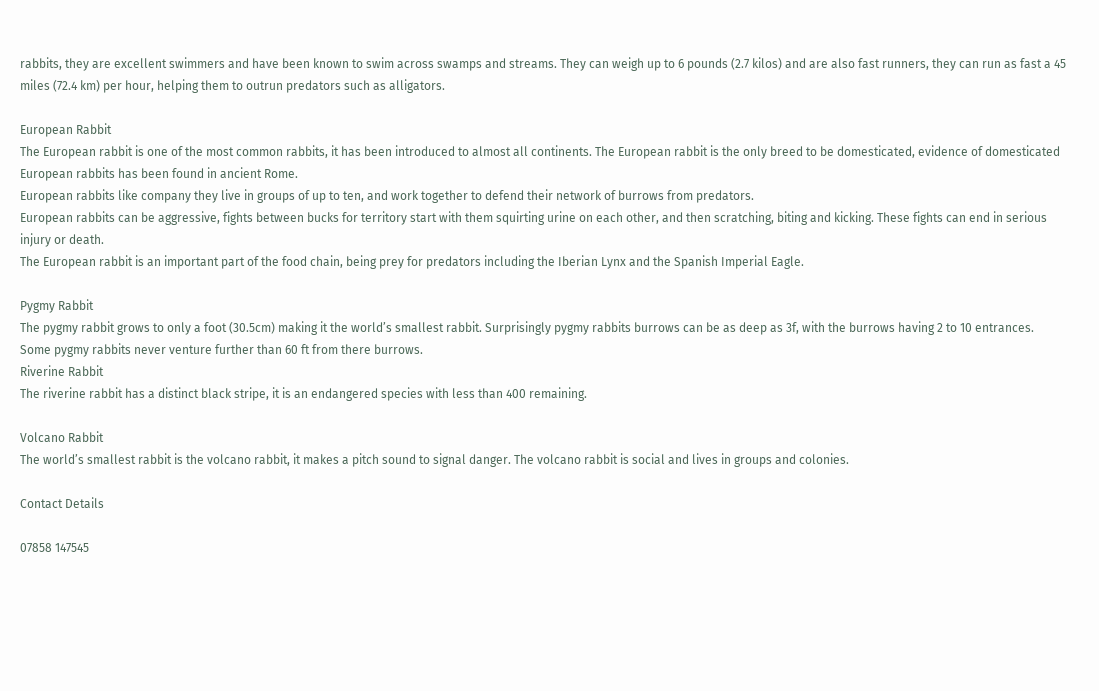rabbits, they are excellent swimmers and have been known to swim across swamps and streams. They can weigh up to 6 pounds (2.7 kilos) and are also fast runners, they can run as fast a 45 miles (72.4 km) per hour, helping them to outrun predators such as alligators.

European Rabbit
The European rabbit is one of the most common rabbits, it has been introduced to almost all continents. The European rabbit is the only breed to be domesticated, evidence of domesticated European rabbits has been found in ancient Rome.
European rabbits like company they live in groups of up to ten, and work together to defend their network of burrows from predators.
European rabbits can be aggressive, fights between bucks for territory start with them squirting urine on each other, and then scratching, biting and kicking. These fights can end in serious injury or death.
The European rabbit is an important part of the food chain, being prey for predators including the Iberian Lynx and the Spanish Imperial Eagle.

Pygmy Rabbit
The pygmy rabbit grows to only a foot (30.5cm) making it the world’s smallest rabbit. Surprisingly pygmy rabbits burrows can be as deep as 3f, with the burrows having 2 to 10 entrances. Some pygmy rabbits never venture further than 60 ft from there burrows.
Riverine Rabbit
The riverine rabbit has a distinct black stripe, it is an endangered species with less than 400 remaining.

Volcano Rabbit
The world’s smallest rabbit is the volcano rabbit, it makes a pitch sound to signal danger. The volcano rabbit is social and lives in groups and colonies.

Contact Details

07858 147545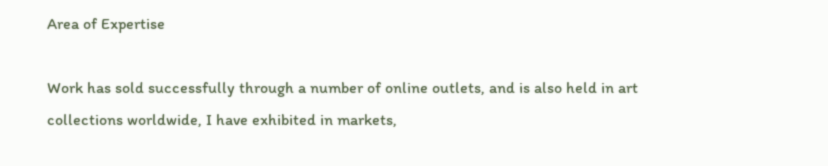Area of Expertise

Work has sold successfully through a number of online outlets, and is also held in art collections worldwide, I have exhibited in markets,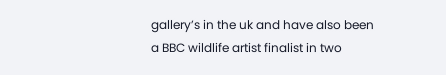gallery’s in the uk and have also been a BBC wildlife artist finalist in two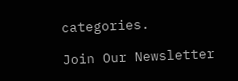categories.

Join Our Newsletter